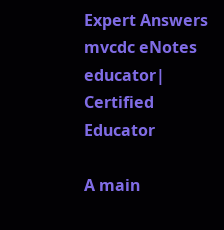Expert Answers
mvcdc eNotes educator| Certified Educator

A main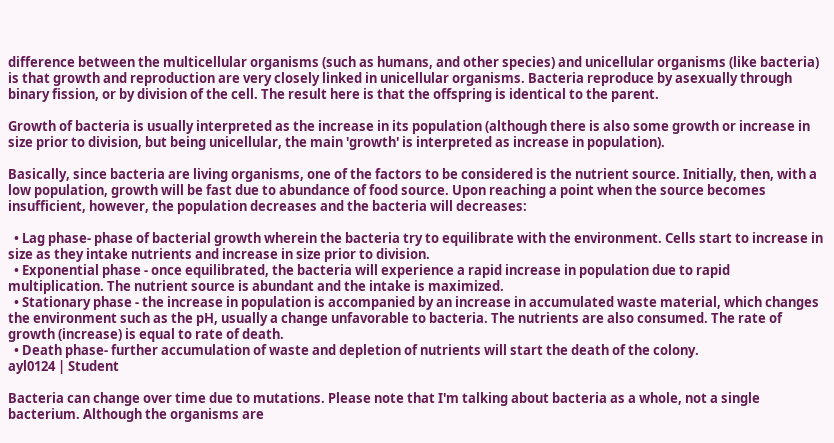difference between the multicellular organisms (such as humans, and other species) and unicellular organisms (like bacteria) is that growth and reproduction are very closely linked in unicellular organisms. Bacteria reproduce by asexually through binary fission, or by division of the cell. The result here is that the offspring is identical to the parent.

Growth of bacteria is usually interpreted as the increase in its population (although there is also some growth or increase in size prior to division, but being unicellular, the main 'growth' is interpreted as increase in population).

Basically, since bacteria are living organisms, one of the factors to be considered is the nutrient source. Initially, then, with a low population, growth will be fast due to abundance of food source. Upon reaching a point when the source becomes insufficient, however, the population decreases and the bacteria will decreases:

  • Lag phase- phase of bacterial growth wherein the bacteria try to equilibrate with the environment. Cells start to increase in size as they intake nutrients and increase in size prior to division.
  • Exponential phase - once equilibrated, the bacteria will experience a rapid increase in population due to rapid multiplication. The nutrient source is abundant and the intake is maximized.
  • Stationary phase - the increase in population is accompanied by an increase in accumulated waste material, which changes the environment such as the pH, usually a change unfavorable to bacteria. The nutrients are also consumed. The rate of growth (increase) is equal to rate of death.
  • Death phase- further accumulation of waste and depletion of nutrients will start the death of the colony.
ayl0124 | Student

Bacteria can change over time due to mutations. Please note that I'm talking about bacteria as a whole, not a single bacterium. Although the organisms are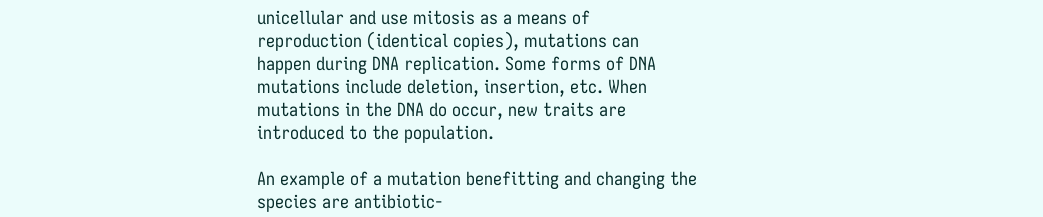unicellular and use mitosis as a means of reproduction (identical copies), mutations can happen during DNA replication. Some forms of DNA mutations include deletion, insertion, etc. When mutations in the DNA do occur, new traits are introduced to the population.

An example of a mutation benefitting and changing the species are antibiotic-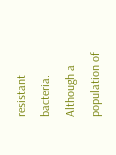resistant bacteria. Although a population of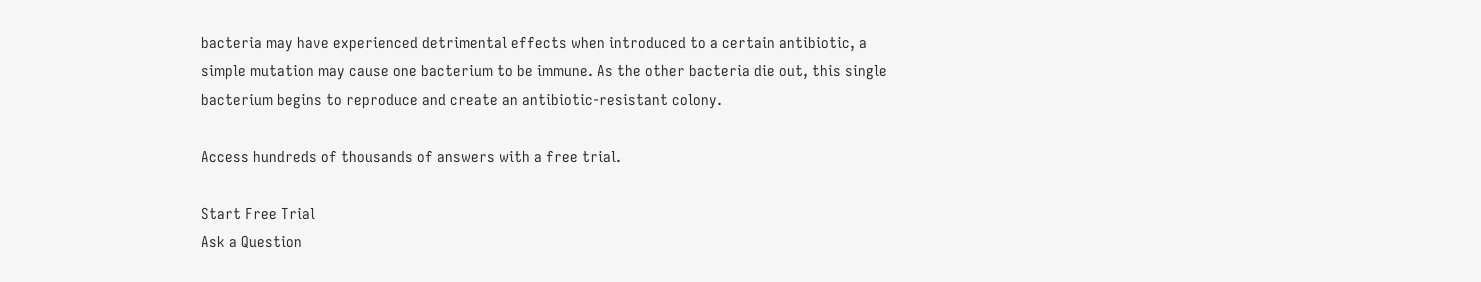bacteria may have experienced detrimental effects when introduced to a certain antibiotic, a simple mutation may cause one bacterium to be immune. As the other bacteria die out, this single bacterium begins to reproduce and create an antibiotic-resistant colony.

Access hundreds of thousands of answers with a free trial.

Start Free Trial
Ask a Question